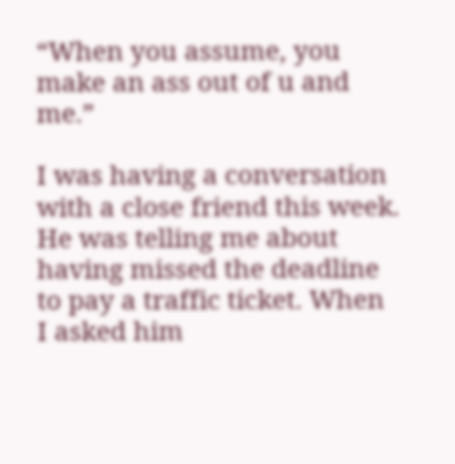“When you assume, you make an ass out of u and me.”

I was having a conversation with a close friend this week. He was telling me about having missed the deadline to pay a traffic ticket. When I asked him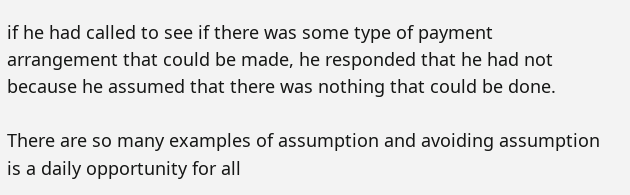if he had called to see if there was some type of payment arrangement that could be made, he responded that he had not because he assumed that there was nothing that could be done.

There are so many examples of assumption and avoiding assumption is a daily opportunity for all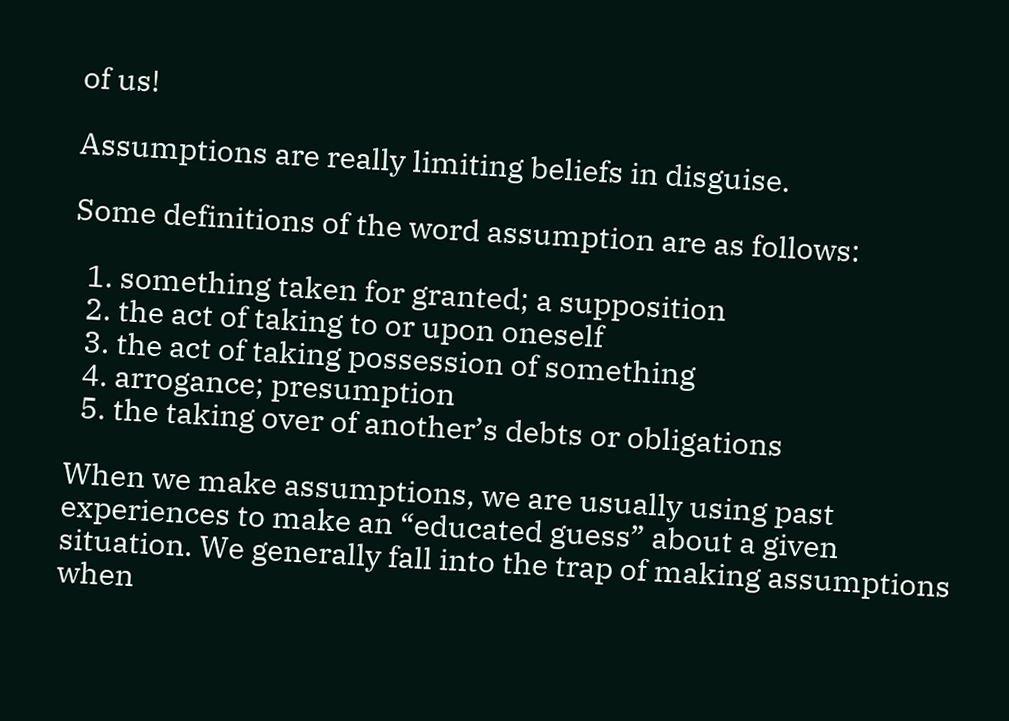of us!

Assumptions are really limiting beliefs in disguise.

Some definitions of the word assumption are as follows:

  1. something taken for granted; a supposition
  2. the act of taking to or upon oneself
  3. the act of taking possession of something
  4. arrogance; presumption
  5. the taking over of another’s debts or obligations

When we make assumptions, we are usually using past experiences to make an “educated guess” about a given situation. We generally fall into the trap of making assumptions when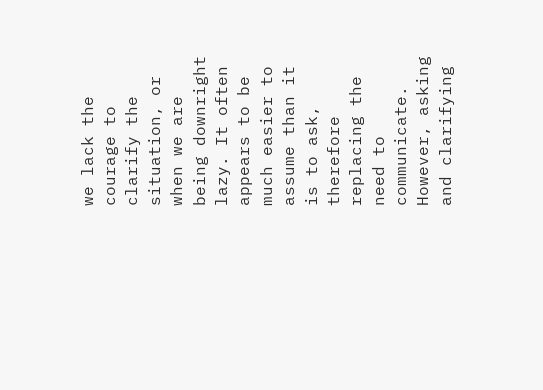we lack the courage to clarify the situation, or when we are being downright lazy. It often appears to be much easier to assume than it is to ask, therefore replacing the need to communicate. However, asking and clarifying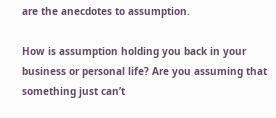are the anecdotes to assumption.

How is assumption holding you back in your business or personal life? Are you assuming that something just can’t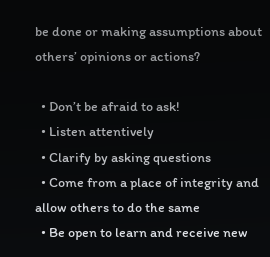be done or making assumptions about others’ opinions or actions?

  • Don’t be afraid to ask!
  • Listen attentively
  • Clarify by asking questions
  • Come from a place of integrity and allow others to do the same
  • Be open to learn and receive new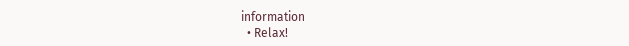information
  • Relax!